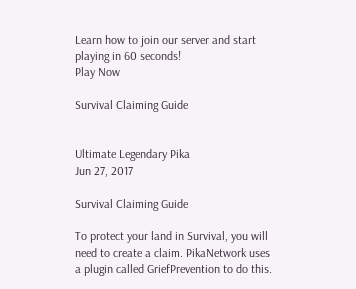Learn how to join our server and start playing in 60 seconds!
Play Now

Survival Claiming Guide


Ultimate Legendary Pika
Jun 27, 2017

Survival Claiming Guide

To protect your land in Survival, you will need to create a claim. PikaNetwork uses a plugin called GriefPrevention to do this.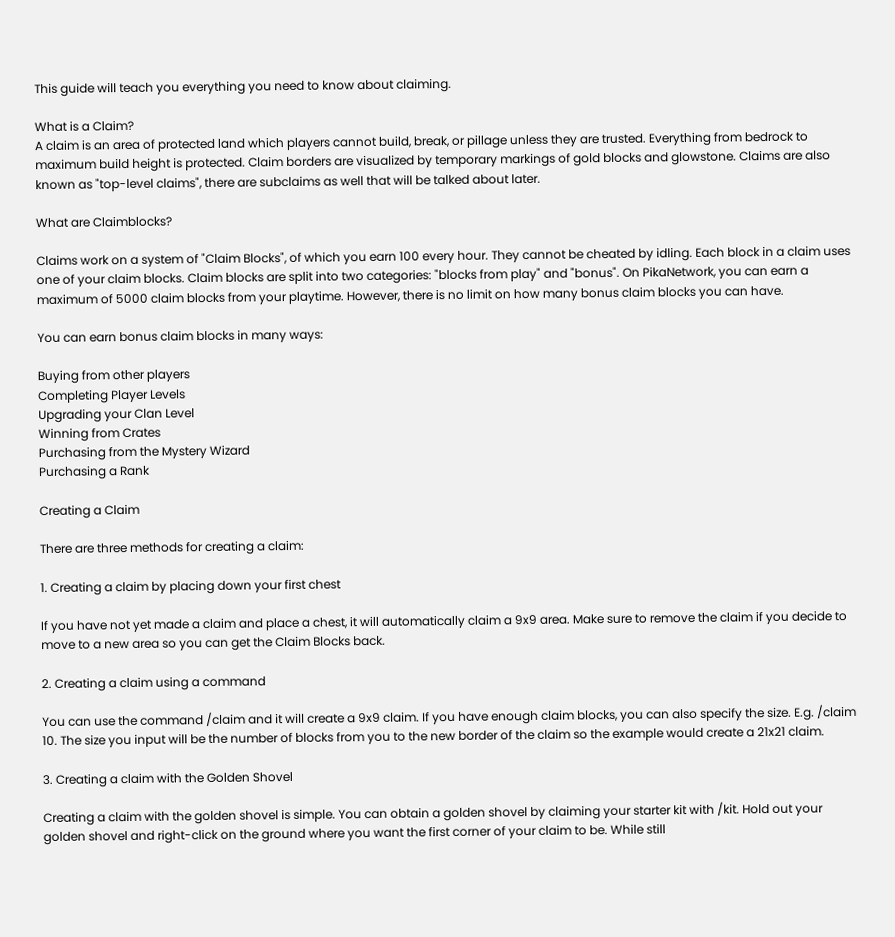This guide will teach you everything you need to know about claiming.

What is a Claim?
A claim is an area of protected land which players cannot build, break, or pillage unless they are trusted. Everything from bedrock to maximum build height is protected. Claim borders are visualized by temporary markings of gold blocks and glowstone. Claims are also known as "top-level claims", there are subclaims as well that will be talked about later.

What are Claimblocks?

Claims work on a system of "Claim Blocks", of which you earn 100 every hour. They cannot be cheated by idling. Each block in a claim uses one of your claim blocks. Claim blocks are split into two categories: "blocks from play" and "bonus". On PikaNetwork, you can earn a maximum of 5000 claim blocks from your playtime. However, there is no limit on how many bonus claim blocks you can have.

You can earn bonus claim blocks in many ways:

Buying from other players
Completing Player Levels
Upgrading your Clan Level
Winning from Crates
Purchasing from the Mystery Wizard
Purchasing a Rank

Creating a Claim

There are three methods for creating a claim:

1. Creating a claim by placing down your first chest

If you have not yet made a claim and place a chest, it will automatically claim a 9x9 area. Make sure to remove the claim if you decide to move to a new area so you can get the Claim Blocks back.

2. Creating a claim using a command

You can use the command /claim and it will create a 9x9 claim. If you have enough claim blocks, you can also specify the size. E.g. /claim 10. The size you input will be the number of blocks from you to the new border of the claim so the example would create a 21x21 claim.

3. Creating a claim with the Golden Shovel

Creating a claim with the golden shovel is simple. You can obtain a golden shovel by claiming your starter kit with /kit. Hold out your golden shovel and right-click on the ground where you want the first corner of your claim to be. While still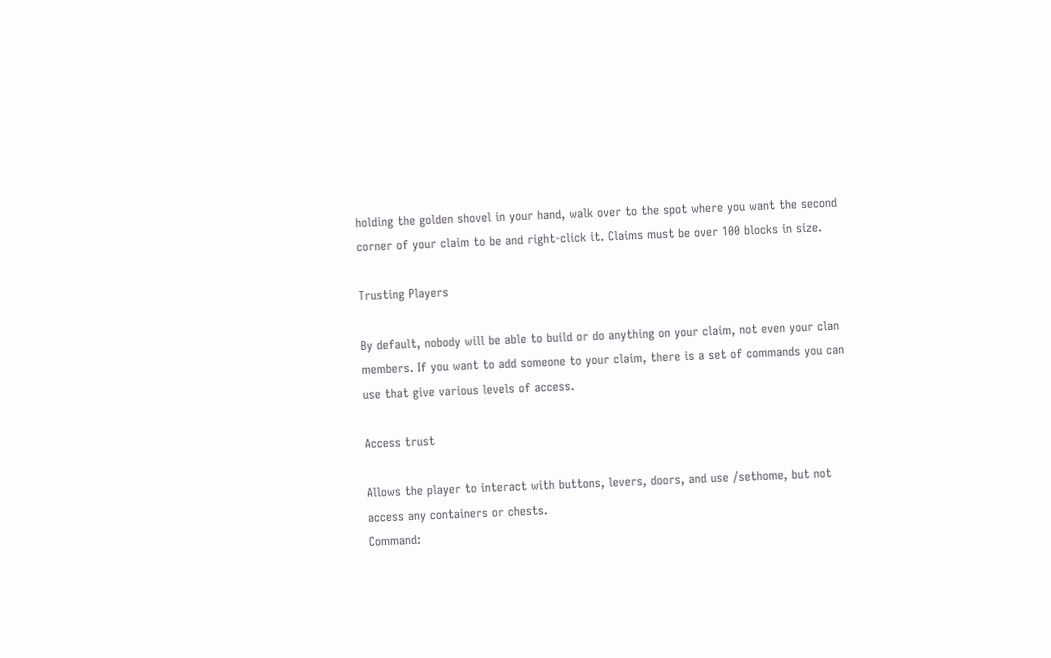holding the golden shovel in your hand, walk over to the spot where you want the second corner of your claim to be and right-click it. Claims must be over 100 blocks in size.

Trusting Players

By default, nobody will be able to build or do anything on your claim, not even your clan members. If you want to add someone to your claim, there is a set of commands you can use that give various levels of access.

Access trust

Allows the player to interact with buttons, levers, doors, and use /sethome, but not access any containers or chests.
Command: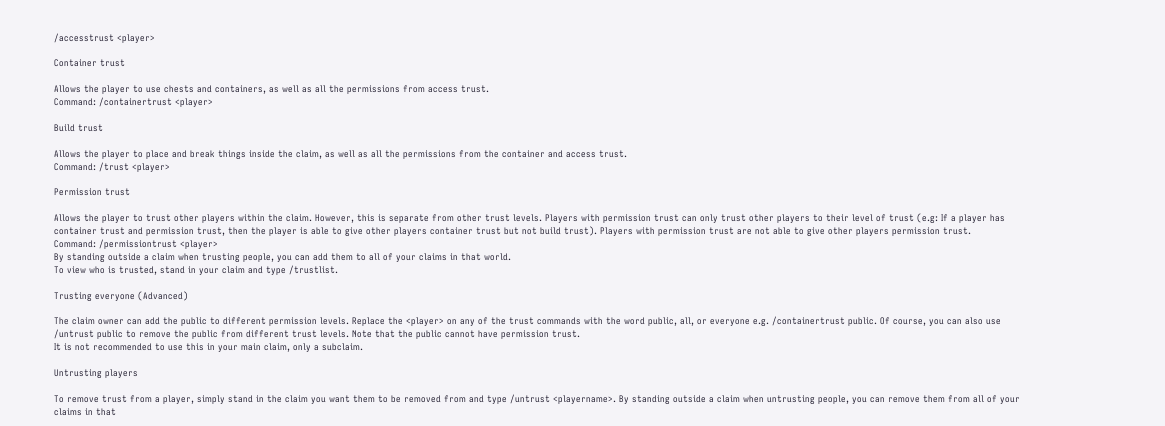/accesstrust <player>

Container trust

Allows the player to use chests and containers, as well as all the permissions from access trust.
Command: /containertrust <player>

Build trust

Allows the player to place and break things inside the claim, as well as all the permissions from the container and access trust.
Command: /trust <player>

Permission trust

Allows the player to trust other players within the claim. However, this is separate from other trust levels. Players with permission trust can only trust other players to their level of trust (e.g: If a player has container trust and permission trust, then the player is able to give other players container trust but not build trust). Players with permission trust are not able to give other players permission trust.
Command: /permissiontrust <player>
By standing outside a claim when trusting people, you can add them to all of your claims in that world.
To view who is trusted, stand in your claim and type /trustlist.

Trusting everyone (Advanced)

The claim owner can add the public to different permission levels. Replace the <player> on any of the trust commands with the word public, all, or everyone e.g. /containertrust public. Of course, you can also use /untrust public to remove the public from different trust levels. Note that the public cannot have permission trust.
It is not recommended to use this in your main claim, only a subclaim.

Untrusting players

To remove trust from a player, simply stand in the claim you want them to be removed from and type /untrust <playername>. By standing outside a claim when untrusting people, you can remove them from all of your claims in that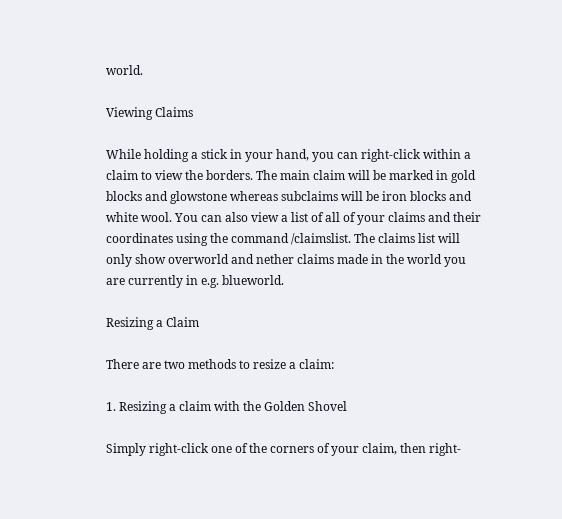world.

Viewing Claims

While holding a stick in your hand, you can right-click within a claim to view the borders. The main claim will be marked in gold blocks and glowstone whereas subclaims will be iron blocks and white wool. You can also view a list of all of your claims and their coordinates using the command /claimslist. The claims list will only show overworld and nether claims made in the world you are currently in e.g. blueworld.

Resizing a Claim

There are two methods to resize a claim:

1. Resizing a claim with the Golden Shovel

Simply right-click one of the corners of your claim, then right-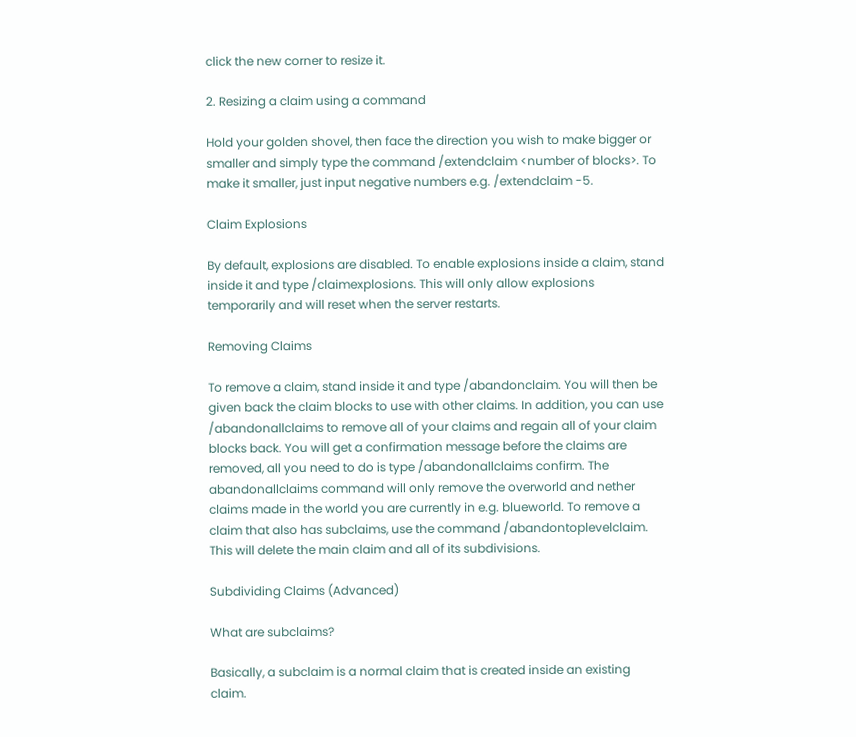click the new corner to resize it.

2. Resizing a claim using a command

Hold your golden shovel, then face the direction you wish to make bigger or smaller and simply type the command /extendclaim <number of blocks>. To make it smaller, just input negative numbers e.g. /extendclaim -5.

Claim Explosions

By default, explosions are disabled. To enable explosions inside a claim, stand inside it and type /claimexplosions. This will only allow explosions temporarily and will reset when the server restarts.

Removing Claims

To remove a claim, stand inside it and type /abandonclaim. You will then be given back the claim blocks to use with other claims. In addition, you can use /abandonallclaims to remove all of your claims and regain all of your claim blocks back. You will get a confirmation message before the claims are removed, all you need to do is type /abandonallclaims confirm. The abandonallclaims command will only remove the overworld and nether claims made in the world you are currently in e.g. blueworld. To remove a claim that also has subclaims, use the command /abandontoplevelclaim. This will delete the main claim and all of its subdivisions.

Subdividing Claims (Advanced)

What are subclaims?

Basically, a subclaim is a normal claim that is created inside an existing claim.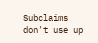Subclaims don't use up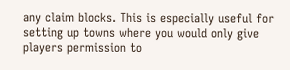any claim blocks. This is especially useful for setting up towns where you would only give players permission to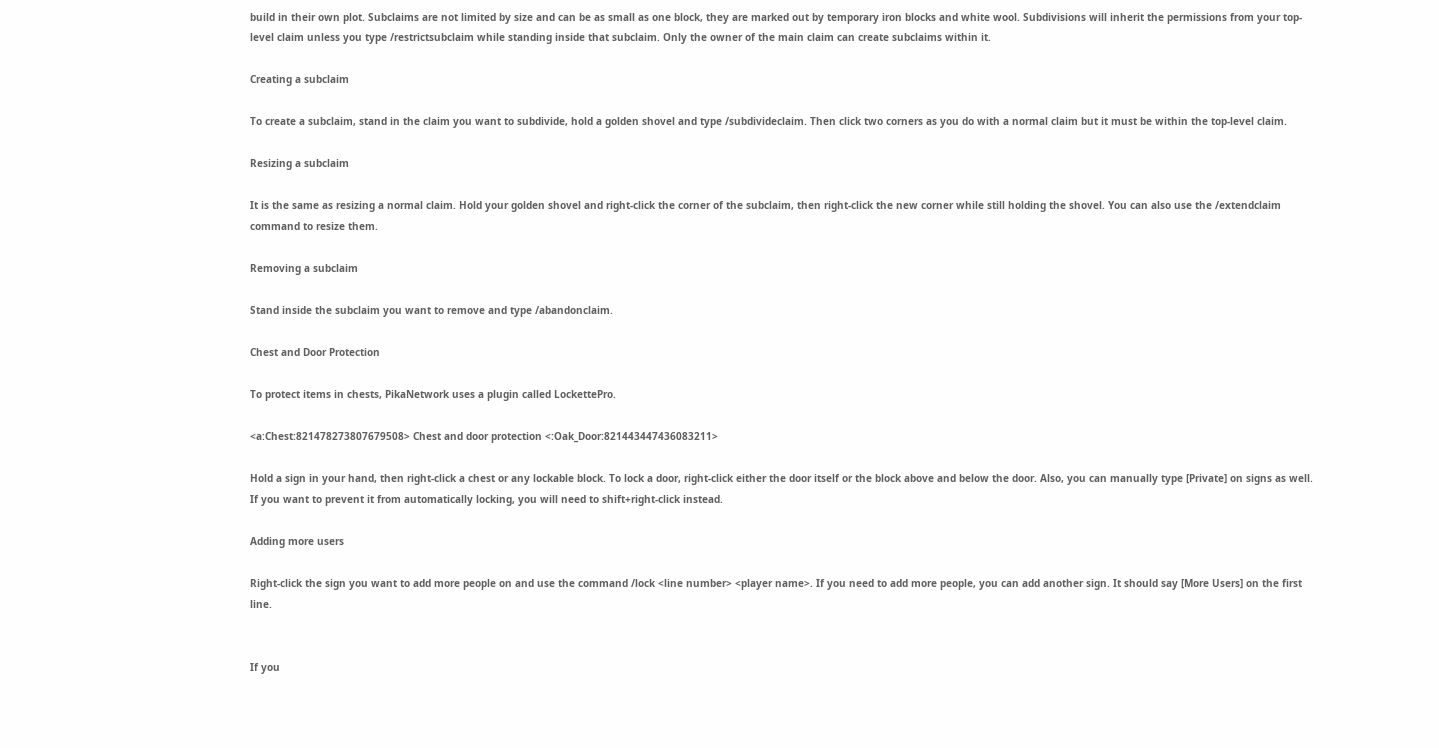build in their own plot. Subclaims are not limited by size and can be as small as one block, they are marked out by temporary iron blocks and white wool. Subdivisions will inherit the permissions from your top-level claim unless you type /restrictsubclaim while standing inside that subclaim. Only the owner of the main claim can create subclaims within it.

Creating a subclaim

To create a subclaim, stand in the claim you want to subdivide, hold a golden shovel and type /subdivideclaim. Then click two corners as you do with a normal claim but it must be within the top-level claim.

Resizing a subclaim

It is the same as resizing a normal claim. Hold your golden shovel and right-click the corner of the subclaim, then right-click the new corner while still holding the shovel. You can also use the /extendclaim command to resize them.

Removing a subclaim

Stand inside the subclaim you want to remove and type /abandonclaim.

Chest and Door Protection

To protect items in chests, PikaNetwork uses a plugin called LockettePro.

<a:Chest:821478273807679508> Chest and door protection <:Oak_Door:821443447436083211>

Hold a sign in your hand, then right-click a chest or any lockable block. To lock a door, right-click either the door itself or the block above and below the door. Also, you can manually type [Private] on signs as well. If you want to prevent it from automatically locking, you will need to shift+right-click instead.

Adding more users

Right-click the sign you want to add more people on and use the command /lock <line number> <player name>. If you need to add more people, you can add another sign. It should say [More Users] on the first line.


If you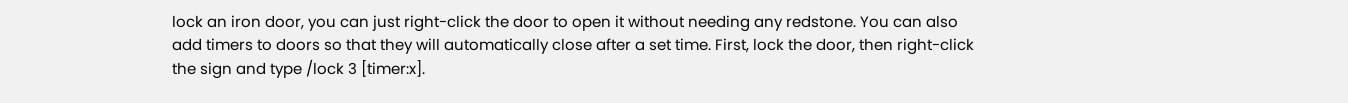lock an iron door, you can just right-click the door to open it without needing any redstone. You can also add timers to doors so that they will automatically close after a set time. First, lock the door, then right-click the sign and type /lock 3 [timer:x].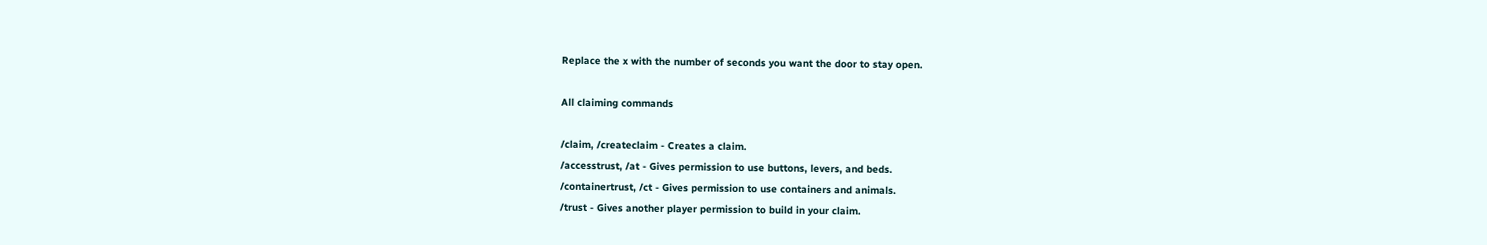Replace the x with the number of seconds you want the door to stay open.

All claiming commands

/claim, /createclaim - Creates a claim.
/accesstrust, /at - Gives permission to use buttons, levers, and beds.
/containertrust, /ct - Gives permission to use containers and animals.
/trust - Gives another player permission to build in your claim.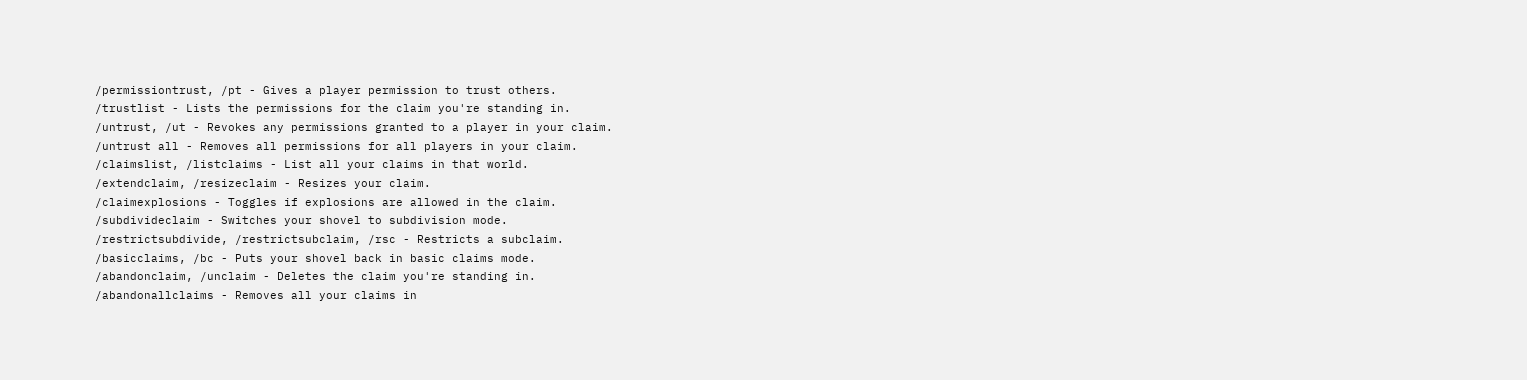/permissiontrust, /pt - Gives a player permission to trust others.
/trustlist - Lists the permissions for the claim you're standing in.
/untrust, /ut - Revokes any permissions granted to a player in your claim.
/untrust all - Removes all permissions for all players in your claim.
/claimslist, /listclaims - List all your claims in that world.
/extendclaim, /resizeclaim - Resizes your claim.
/claimexplosions - Toggles if explosions are allowed in the claim.
/subdivideclaim - Switches your shovel to subdivision mode.
/restrictsubdivide, /restrictsubclaim, /rsc - Restricts a subclaim.
/basicclaims, /bc - Puts your shovel back in basic claims mode.
/abandonclaim, /unclaim - Deletes the claim you're standing in.
/abandonallclaims - Removes all your claims in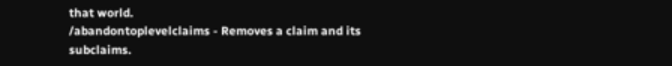that world.
/abandontoplevelclaims - Removes a claim and its subclaims.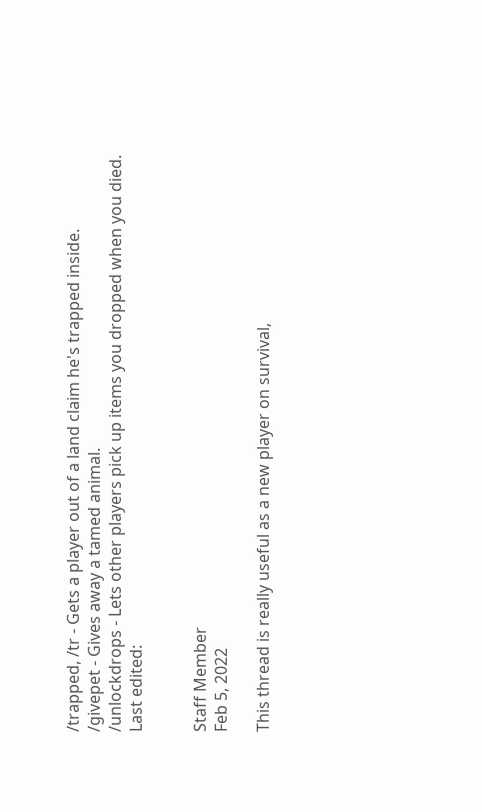/trapped, /tr - Gets a player out of a land claim he's trapped inside.
/givepet - Gives away a tamed animal.
/unlockdrops - Lets other players pick up items you dropped when you died.
Last edited:


Staff Member
Feb 5, 2022

This thread is really useful as a new player on survival,